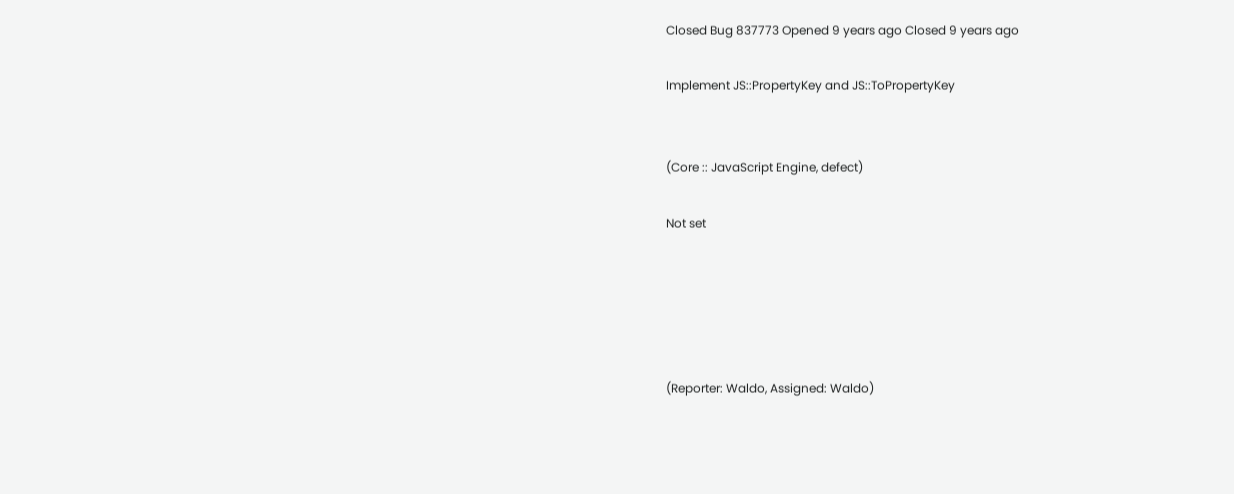Closed Bug 837773 Opened 9 years ago Closed 9 years ago

Implement JS::PropertyKey and JS::ToPropertyKey


(Core :: JavaScript Engine, defect)

Not set





(Reporter: Waldo, Assigned: Waldo)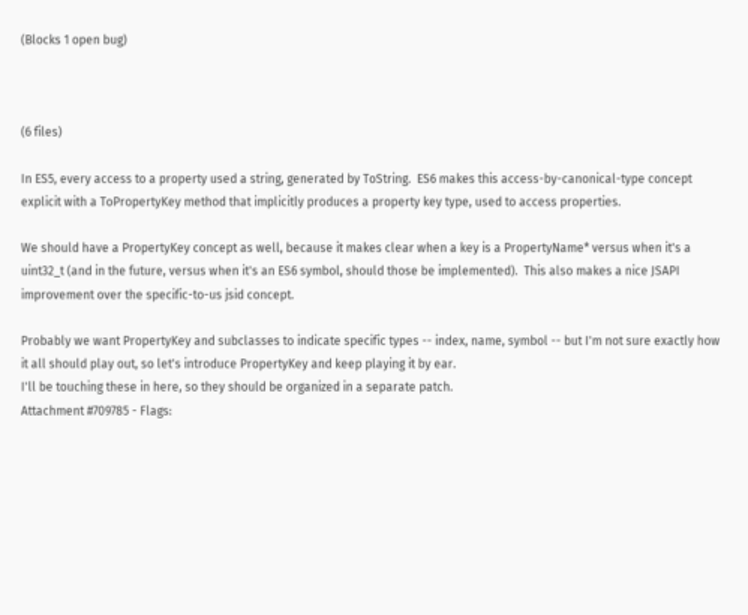(Blocks 1 open bug)



(6 files)

In ES5, every access to a property used a string, generated by ToString.  ES6 makes this access-by-canonical-type concept explicit with a ToPropertyKey method that implicitly produces a property key type, used to access properties.

We should have a PropertyKey concept as well, because it makes clear when a key is a PropertyName* versus when it's a uint32_t (and in the future, versus when it's an ES6 symbol, should those be implemented).  This also makes a nice JSAPI improvement over the specific-to-us jsid concept.

Probably we want PropertyKey and subclasses to indicate specific types -- index, name, symbol -- but I'm not sure exactly how it all should play out, so let's introduce PropertyKey and keep playing it by ear.
I'll be touching these in here, so they should be organized in a separate patch.
Attachment #709785 - Flags: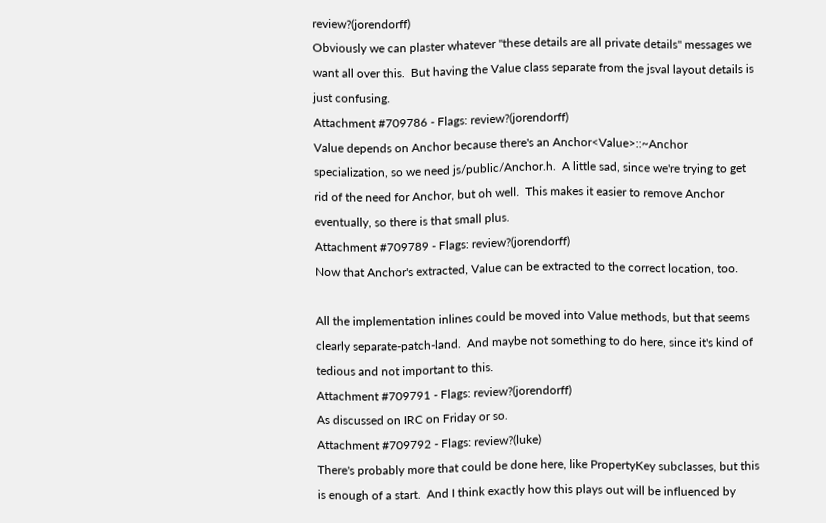review?(jorendorff)
Obviously we can plaster whatever "these details are all private details" messages we want all over this.  But having the Value class separate from the jsval layout details is just confusing.
Attachment #709786 - Flags: review?(jorendorff)
Value depends on Anchor because there's an Anchor<Value>::~Anchor specialization, so we need js/public/Anchor.h.  A little sad, since we're trying to get rid of the need for Anchor, but oh well.  This makes it easier to remove Anchor eventually, so there is that small plus.
Attachment #709789 - Flags: review?(jorendorff)
Now that Anchor's extracted, Value can be extracted to the correct location, too.

All the implementation inlines could be moved into Value methods, but that seems clearly separate-patch-land.  And maybe not something to do here, since it's kind of tedious and not important to this.
Attachment #709791 - Flags: review?(jorendorff)
As discussed on IRC on Friday or so.
Attachment #709792 - Flags: review?(luke)
There's probably more that could be done here, like PropertyKey subclasses, but this is enough of a start.  And I think exactly how this plays out will be influenced by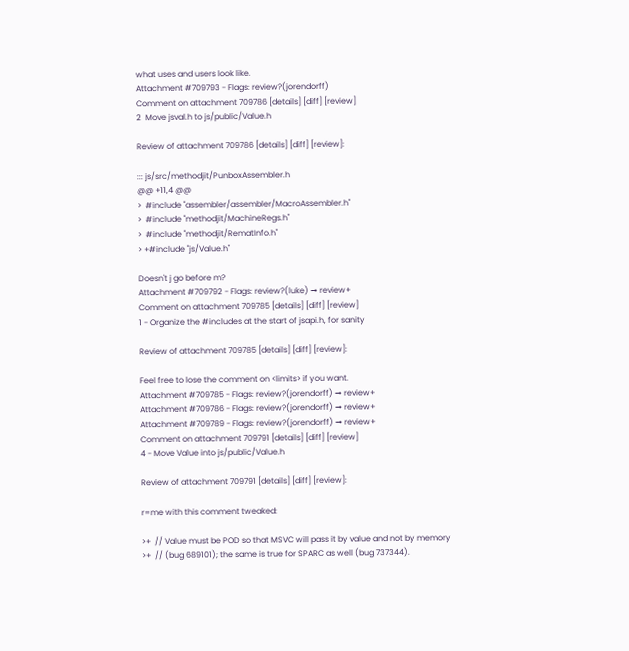what uses and users look like.
Attachment #709793 - Flags: review?(jorendorff)
Comment on attachment 709786 [details] [diff] [review]
2  Move jsval.h to js/public/Value.h

Review of attachment 709786 [details] [diff] [review]:

::: js/src/methodjit/PunboxAssembler.h
@@ +11,4 @@
>  #include "assembler/assembler/MacroAssembler.h"
>  #include "methodjit/MachineRegs.h"
>  #include "methodjit/RematInfo.h"
> +#include "js/Value.h"

Doesn't j go before m?
Attachment #709792 - Flags: review?(luke) → review+
Comment on attachment 709785 [details] [diff] [review]
1 - Organize the #includes at the start of jsapi.h, for sanity

Review of attachment 709785 [details] [diff] [review]:

Feel free to lose the comment on <limits> if you want.
Attachment #709785 - Flags: review?(jorendorff) → review+
Attachment #709786 - Flags: review?(jorendorff) → review+
Attachment #709789 - Flags: review?(jorendorff) → review+
Comment on attachment 709791 [details] [diff] [review]
4 - Move Value into js/public/Value.h

Review of attachment 709791 [details] [diff] [review]:

r=me with this comment tweaked:

>+  // Value must be POD so that MSVC will pass it by value and not by memory
>+  // (bug 689101); the same is true for SPARC as well (bug 737344).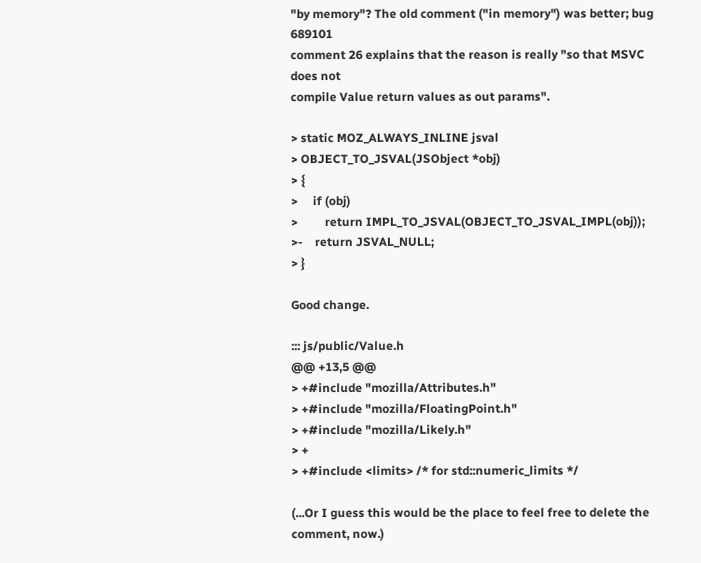"by memory"? The old comment ("in memory") was better; bug 689101
comment 26 explains that the reason is really "so that MSVC does not
compile Value return values as out params".

> static MOZ_ALWAYS_INLINE jsval
> OBJECT_TO_JSVAL(JSObject *obj)
> {
>     if (obj)
>         return IMPL_TO_JSVAL(OBJECT_TO_JSVAL_IMPL(obj));
>-    return JSVAL_NULL;
> }

Good change.

::: js/public/Value.h
@@ +13,5 @@
> +#include "mozilla/Attributes.h"
> +#include "mozilla/FloatingPoint.h"
> +#include "mozilla/Likely.h"
> +
> +#include <limits> /* for std::numeric_limits */

(...Or I guess this would be the place to feel free to delete the comment, now.)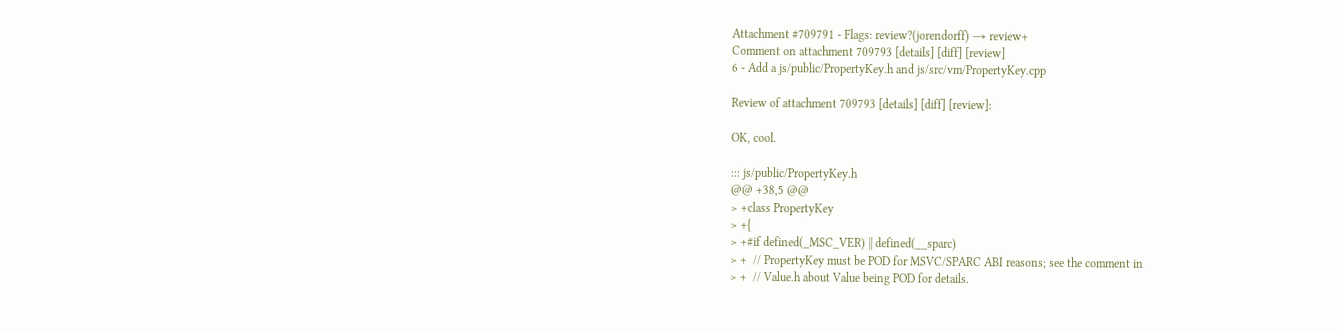Attachment #709791 - Flags: review?(jorendorff) → review+
Comment on attachment 709793 [details] [diff] [review]
6 - Add a js/public/PropertyKey.h and js/src/vm/PropertyKey.cpp

Review of attachment 709793 [details] [diff] [review]:

OK, cool.

::: js/public/PropertyKey.h
@@ +38,5 @@
> +class PropertyKey
> +{
> +#if defined(_MSC_VER) || defined(__sparc)
> +  // PropertyKey must be POD for MSVC/SPARC ABI reasons; see the comment in
> +  // Value.h about Value being POD for details.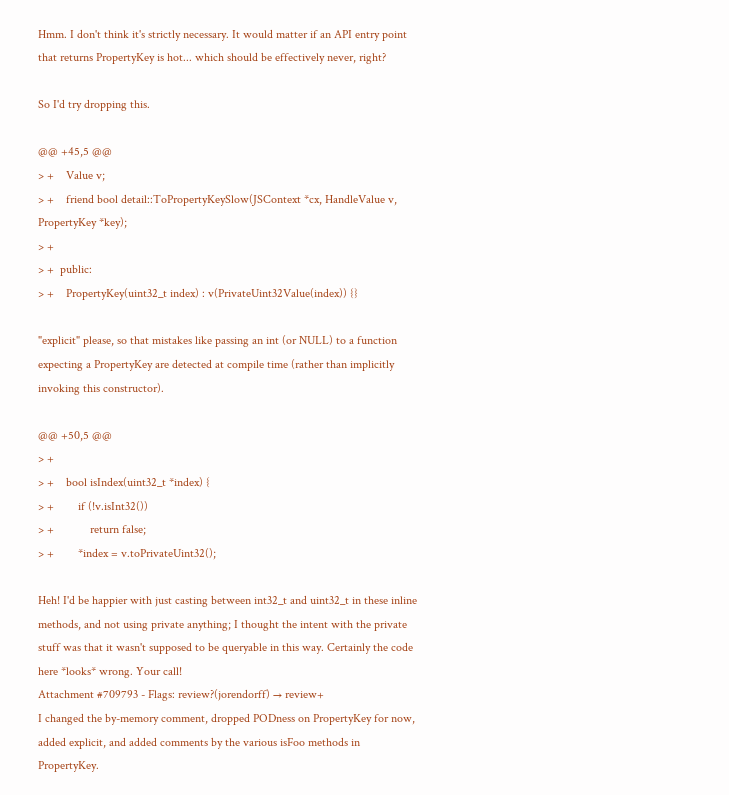Hmm. I don't think it's strictly necessary. It would matter if an API entry point that returns PropertyKey is hot... which should be effectively never, right?

So I'd try dropping this.

@@ +45,5 @@
> +    Value v;
> +    friend bool detail::ToPropertyKeySlow(JSContext *cx, HandleValue v, PropertyKey *key);
> +
> +  public:
> +    PropertyKey(uint32_t index) : v(PrivateUint32Value(index)) {}

"explicit" please, so that mistakes like passing an int (or NULL) to a function expecting a PropertyKey are detected at compile time (rather than implicitly invoking this constructor).

@@ +50,5 @@
> +
> +    bool isIndex(uint32_t *index) {
> +        if (!v.isInt32())
> +            return false;
> +        *index = v.toPrivateUint32();

Heh! I'd be happier with just casting between int32_t and uint32_t in these inline methods, and not using private anything; I thought the intent with the private stuff was that it wasn't supposed to be queryable in this way. Certainly the code here *looks* wrong. Your call!
Attachment #709793 - Flags: review?(jorendorff) → review+
I changed the by-memory comment, dropped PODness on PropertyKey for now, added explicit, and added comments by the various isFoo methods in PropertyKey.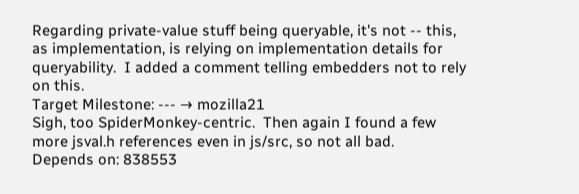Regarding private-value stuff being queryable, it's not -- this, as implementation, is relying on implementation details for queryability.  I added a comment telling embedders not to rely on this.
Target Milestone: --- → mozilla21
Sigh, too SpiderMonkey-centric.  Then again I found a few more jsval.h references even in js/src, so not all bad.
Depends on: 838553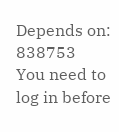Depends on: 838753
You need to log in before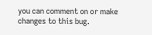you can comment on or make changes to this bug.